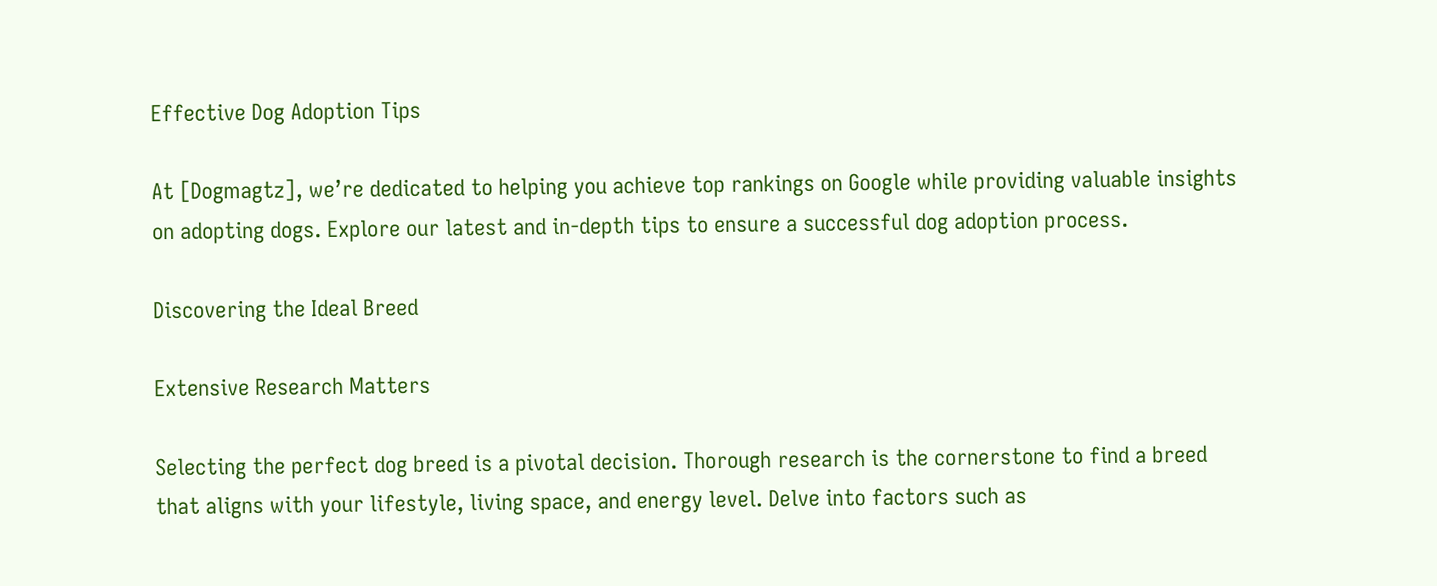Effective Dog Adoption Tips

At [Dogmagtz], we’re dedicated to helping you achieve top rankings on Google while providing valuable insights on adopting dogs. Explore our latest and in-depth tips to ensure a successful dog adoption process.

Discovering the Ideal Breed

Extensive Research Matters

Selecting the perfect dog breed is a pivotal decision. Thorough research is the cornerstone to find a breed that aligns with your lifestyle, living space, and energy level. Delve into factors such as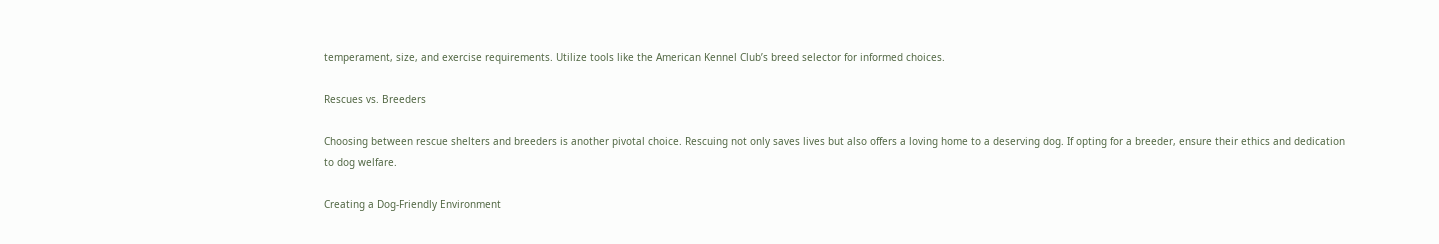temperament, size, and exercise requirements. Utilize tools like the American Kennel Club’s breed selector for informed choices.

Rescues vs. Breeders

Choosing between rescue shelters and breeders is another pivotal choice. Rescuing not only saves lives but also offers a loving home to a deserving dog. If opting for a breeder, ensure their ethics and dedication to dog welfare.

Creating a Dog-Friendly Environment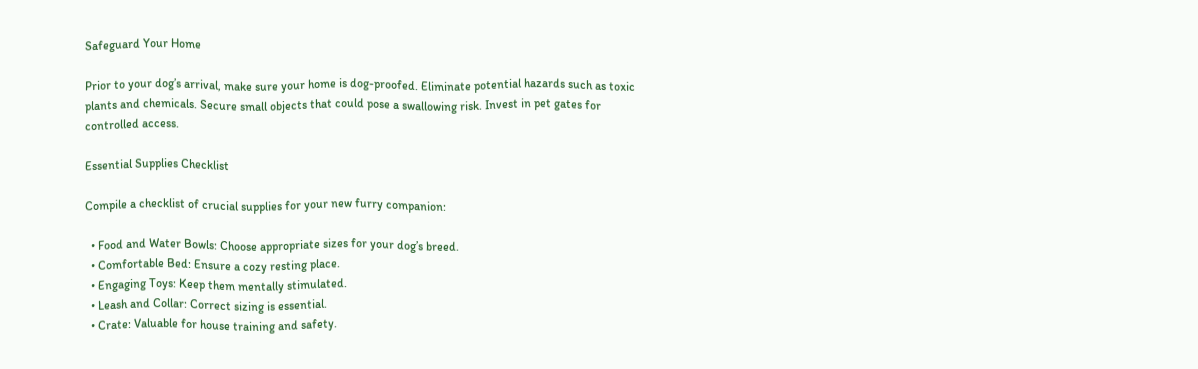Safeguard Your Home

Prior to your dog’s arrival, make sure your home is dog-proofed. Eliminate potential hazards such as toxic plants and chemicals. Secure small objects that could pose a swallowing risk. Invest in pet gates for controlled access.

Essential Supplies Checklist

Compile a checklist of crucial supplies for your new furry companion:

  • Food and Water Bowls: Choose appropriate sizes for your dog’s breed.
  • Comfortable Bed: Ensure a cozy resting place.
  • Engaging Toys: Keep them mentally stimulated.
  • Leash and Collar: Correct sizing is essential.
  • Crate: Valuable for house training and safety.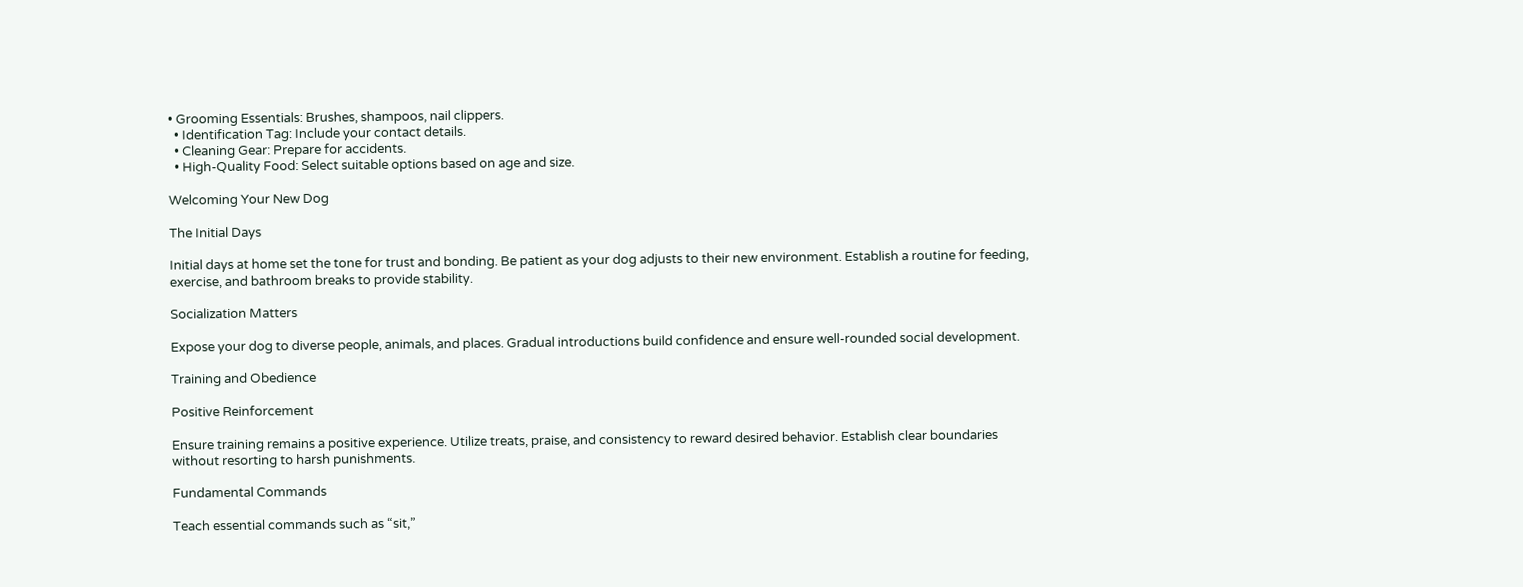• Grooming Essentials: Brushes, shampoos, nail clippers.
  • Identification Tag: Include your contact details.
  • Cleaning Gear: Prepare for accidents.
  • High-Quality Food: Select suitable options based on age and size.

Welcoming Your New Dog

The Initial Days

Initial days at home set the tone for trust and bonding. Be patient as your dog adjusts to their new environment. Establish a routine for feeding, exercise, and bathroom breaks to provide stability.

Socialization Matters

Expose your dog to diverse people, animals, and places. Gradual introductions build confidence and ensure well-rounded social development.

Training and Obedience

Positive Reinforcement

Ensure training remains a positive experience. Utilize treats, praise, and consistency to reward desired behavior. Establish clear boundaries without resorting to harsh punishments.

Fundamental Commands

Teach essential commands such as “sit,”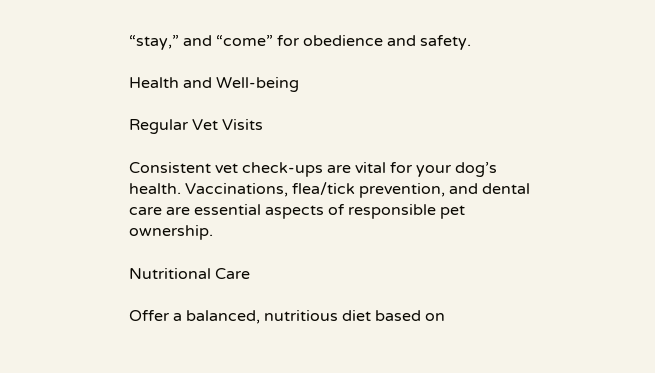“stay,” and “come” for obedience and safety.

Health and Well-being

Regular Vet Visits

Consistent vet check-ups are vital for your dog’s health. Vaccinations, flea/tick prevention, and dental care are essential aspects of responsible pet ownership.

Nutritional Care

Offer a balanced, nutritious diet based on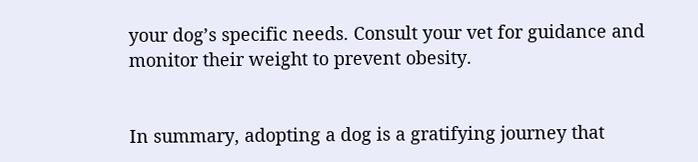your dog’s specific needs. Consult your vet for guidance and monitor their weight to prevent obesity.


In summary, adopting a dog is a gratifying journey that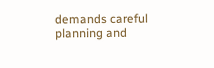demands careful planning and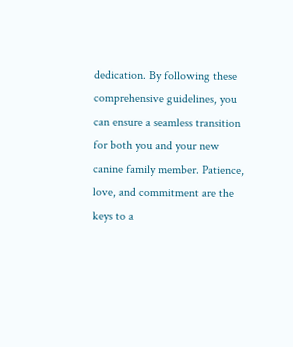dedication. By following these comprehensive guidelines, you can ensure a seamless transition for both you and your new canine family member. Patience, love, and commitment are the keys to a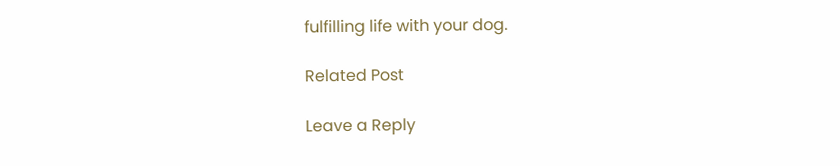fulfilling life with your dog.

Related Post

Leave a Reply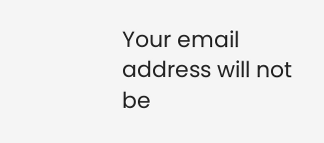Your email address will not be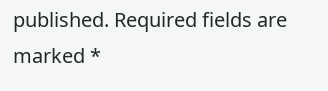published. Required fields are marked *